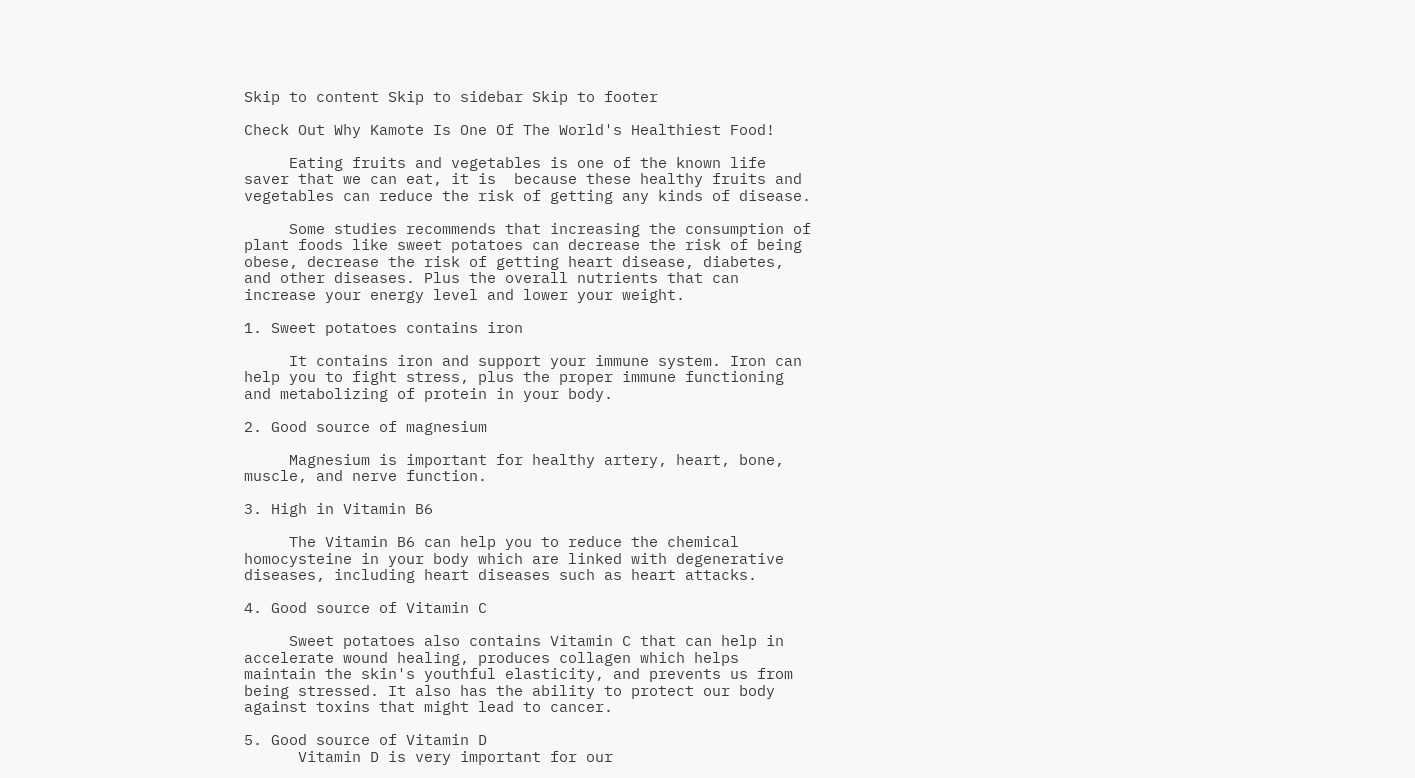Skip to content Skip to sidebar Skip to footer

Check Out Why Kamote Is One Of The World's Healthiest Food!

     Eating fruits and vegetables is one of the known life saver that we can eat, it is  because these healthy fruits and vegetables can reduce the risk of getting any kinds of disease.

     Some studies recommends that increasing the consumption of plant foods like sweet potatoes can decrease the risk of being obese, decrease the risk of getting heart disease, diabetes, and other diseases. Plus the overall nutrients that can increase your energy level and lower your weight.

1. Sweet potatoes contains iron

     It contains iron and support your immune system. Iron can help you to fight stress, plus the proper immune functioning and metabolizing of protein in your body.

2. Good source of magnesium

     Magnesium is important for healthy artery, heart, bone, muscle, and nerve function.

3. High in Vitamin B6

     The Vitamin B6 can help you to reduce the chemical homocysteine in your body which are linked with degenerative diseases, including heart diseases such as heart attacks.

4. Good source of Vitamin C

     Sweet potatoes also contains Vitamin C that can help in accelerate wound healing, produces collagen which helps maintain the skin's youthful elasticity, and prevents us from being stressed. It also has the ability to protect our body against toxins that might lead to cancer.

5. Good source of Vitamin D
      Vitamin D is very important for our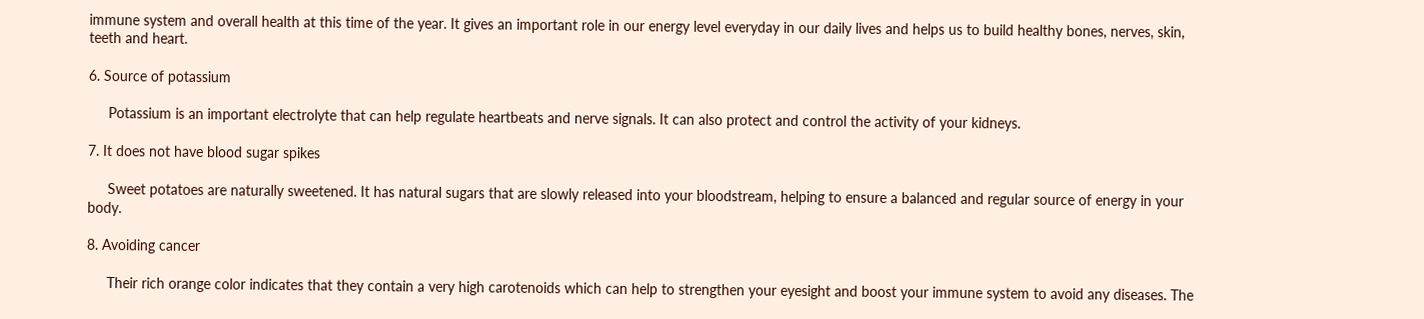immune system and overall health at this time of the year. It gives an important role in our energy level everyday in our daily lives and helps us to build healthy bones, nerves, skin, teeth and heart.

6. Source of potassium

     Potassium is an important electrolyte that can help regulate heartbeats and nerve signals. It can also protect and control the activity of your kidneys.

7. It does not have blood sugar spikes

     Sweet potatoes are naturally sweetened. It has natural sugars that are slowly released into your bloodstream, helping to ensure a balanced and regular source of energy in your body.

8. Avoiding cancer

     Their rich orange color indicates that they contain a very high carotenoids which can help to strengthen your eyesight and boost your immune system to avoid any diseases. The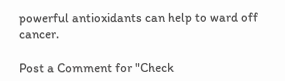powerful antioxidants can help to ward off cancer.

Post a Comment for "Check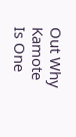Out Why Kamote Is One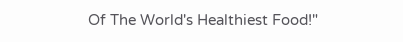Of The World's Healthiest Food!"